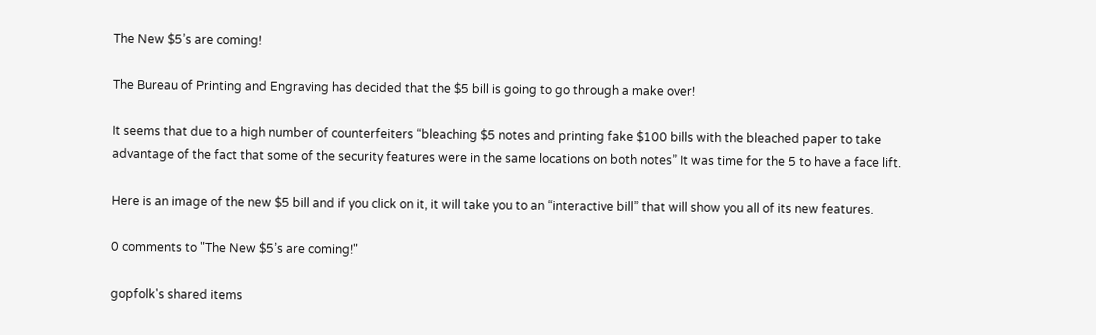The New $5’s are coming!

The Bureau of Printing and Engraving has decided that the $5 bill is going to go through a make over!

It seems that due to a high number of counterfeiters “bleaching $5 notes and printing fake $100 bills with the bleached paper to take advantage of the fact that some of the security features were in the same locations on both notes” It was time for the 5 to have a face lift.

Here is an image of the new $5 bill and if you click on it, it will take you to an “interactive bill” that will show you all of its new features.

0 comments to "The New $5’s are coming!"

gopfolk's shared items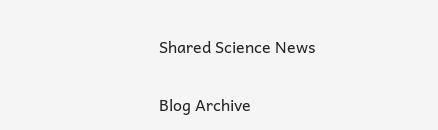Shared Science News

Blog Archive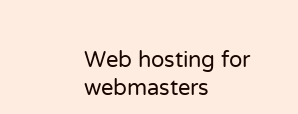Web hosting for webmasters